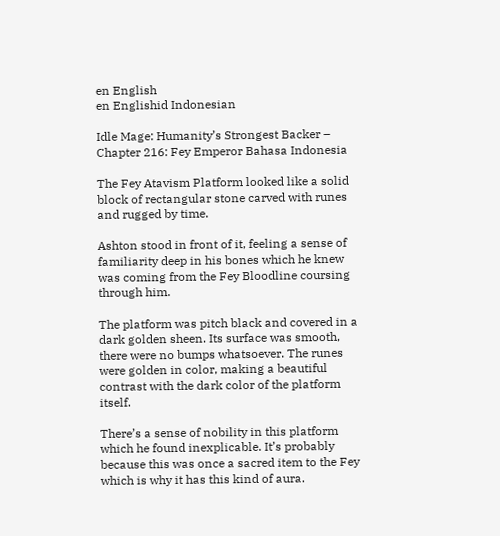en English
en Englishid Indonesian

Idle Mage: Humanity’s Strongest Backer – Chapter 216: Fey Emperor Bahasa Indonesia

The Fey Atavism Platform looked like a solid block of rectangular stone carved with runes and rugged by time.

Ashton stood in front of it, feeling a sense of familiarity deep in his bones which he knew was coming from the Fey Bloodline coursing through him.

The platform was pitch black and covered in a dark golden sheen. Its surface was smooth, there were no bumps whatsoever. The runes were golden in color, making a beautiful contrast with the dark color of the platform itself.

There’s a sense of nobility in this platform which he found inexplicable. It’s probably because this was once a sacred item to the Fey which is why it has this kind of aura.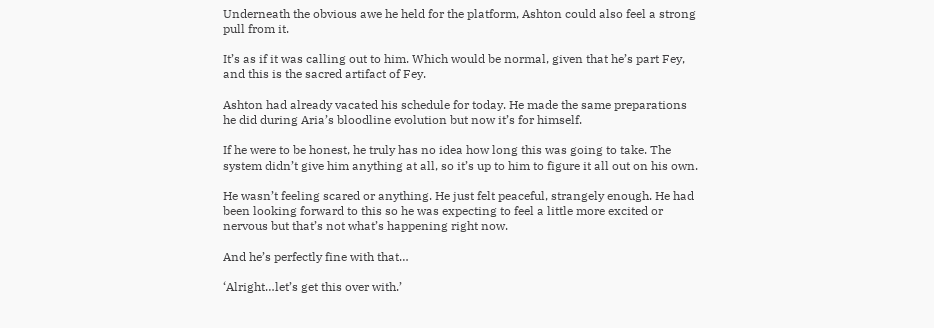Underneath the obvious awe he held for the platform, Ashton could also feel a strong pull from it.

It’s as if it was calling out to him. Which would be normal, given that he’s part Fey, and this is the sacred artifact of Fey.

Ashton had already vacated his schedule for today. He made the same preparations he did during Aria’s bloodline evolution but now it’s for himself.

If he were to be honest, he truly has no idea how long this was going to take. The system didn’t give him anything at all, so it’s up to him to figure it all out on his own.

He wasn’t feeling scared or anything. He just felt peaceful, strangely enough. He had been looking forward to this so he was expecting to feel a little more excited or nervous but that’s not what’s happening right now.

And he’s perfectly fine with that…

‘Alright…let’s get this over with.’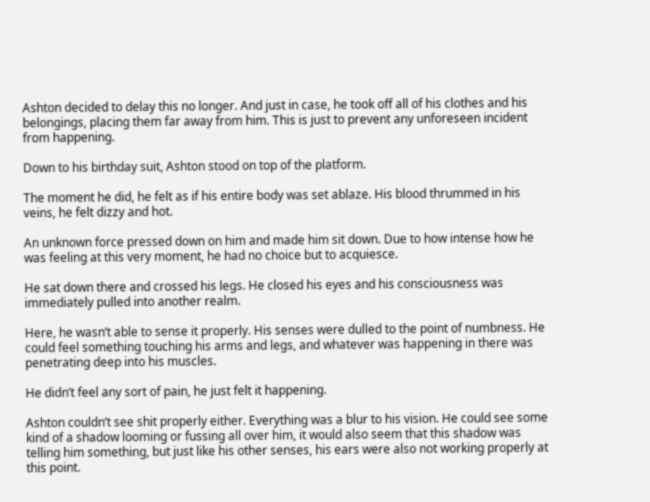Ashton decided to delay this no longer. And just in case, he took off all of his clothes and his belongings, placing them far away from him. This is just to prevent any unforeseen incident from happening.

Down to his birthday suit, Ashton stood on top of the platform.

The moment he did, he felt as if his entire body was set ablaze. His blood thrummed in his veins, he felt dizzy and hot.

An unknown force pressed down on him and made him sit down. Due to how intense how he was feeling at this very moment, he had no choice but to acquiesce.

He sat down there and crossed his legs. He closed his eyes and his consciousness was immediately pulled into another realm.

Here, he wasn’t able to sense it properly. His senses were dulled to the point of numbness. He could feel something touching his arms and legs, and whatever was happening in there was penetrating deep into his muscles.

He didn’t feel any sort of pain, he just felt it happening.

Ashton couldn’t see shit properly either. Everything was a blur to his vision. He could see some kind of a shadow looming or fussing all over him, it would also seem that this shadow was telling him something, but just like his other senses, his ears were also not working properly at this point.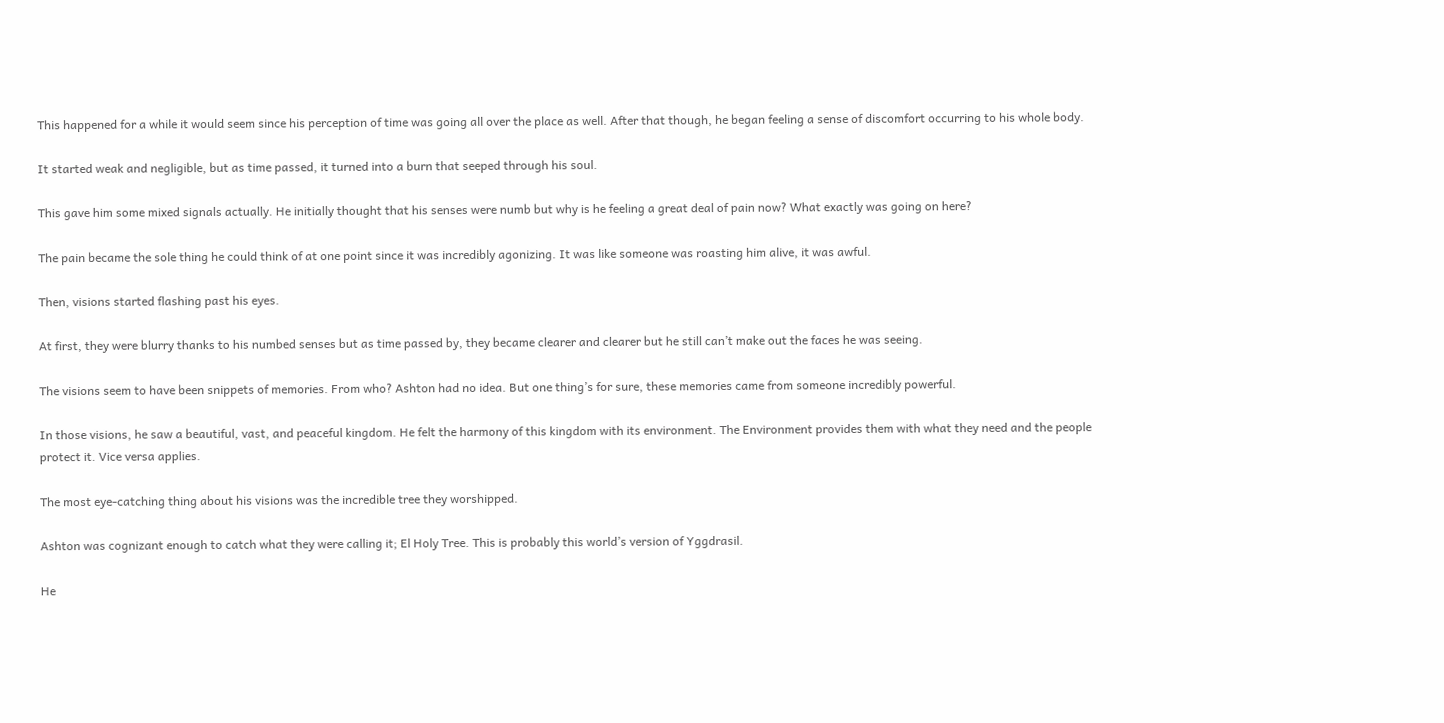This happened for a while it would seem since his perception of time was going all over the place as well. After that though, he began feeling a sense of discomfort occurring to his whole body.

It started weak and negligible, but as time passed, it turned into a burn that seeped through his soul.

This gave him some mixed signals actually. He initially thought that his senses were numb but why is he feeling a great deal of pain now? What exactly was going on here?

The pain became the sole thing he could think of at one point since it was incredibly agonizing. It was like someone was roasting him alive, it was awful.

Then, visions started flashing past his eyes.

At first, they were blurry thanks to his numbed senses but as time passed by, they became clearer and clearer but he still can’t make out the faces he was seeing.

The visions seem to have been snippets of memories. From who? Ashton had no idea. But one thing’s for sure, these memories came from someone incredibly powerful.

In those visions, he saw a beautiful, vast, and peaceful kingdom. He felt the harmony of this kingdom with its environment. The Environment provides them with what they need and the people protect it. Vice versa applies.

The most eye-catching thing about his visions was the incredible tree they worshipped.

Ashton was cognizant enough to catch what they were calling it; El Holy Tree. This is probably this world’s version of Yggdrasil.

He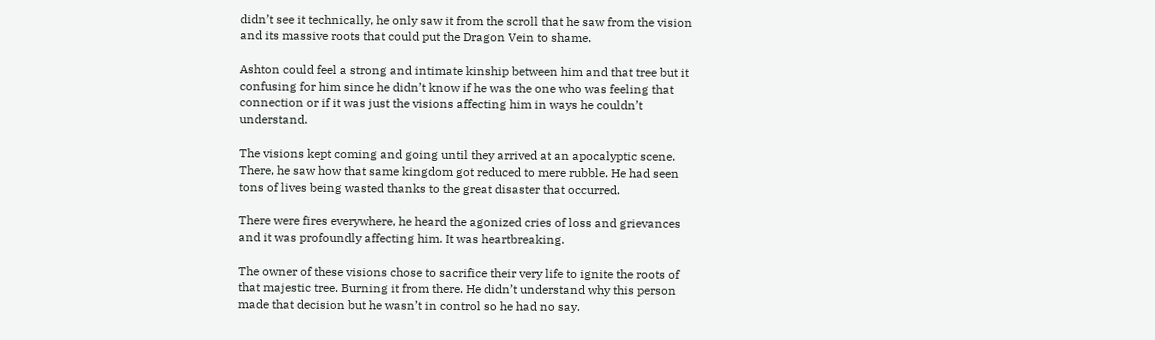didn’t see it technically, he only saw it from the scroll that he saw from the vision and its massive roots that could put the Dragon Vein to shame.

Ashton could feel a strong and intimate kinship between him and that tree but it confusing for him since he didn’t know if he was the one who was feeling that connection or if it was just the visions affecting him in ways he couldn’t understand.

The visions kept coming and going until they arrived at an apocalyptic scene. There, he saw how that same kingdom got reduced to mere rubble. He had seen tons of lives being wasted thanks to the great disaster that occurred.

There were fires everywhere, he heard the agonized cries of loss and grievances and it was profoundly affecting him. It was heartbreaking.

The owner of these visions chose to sacrifice their very life to ignite the roots of that majestic tree. Burning it from there. He didn’t understand why this person made that decision but he wasn’t in control so he had no say.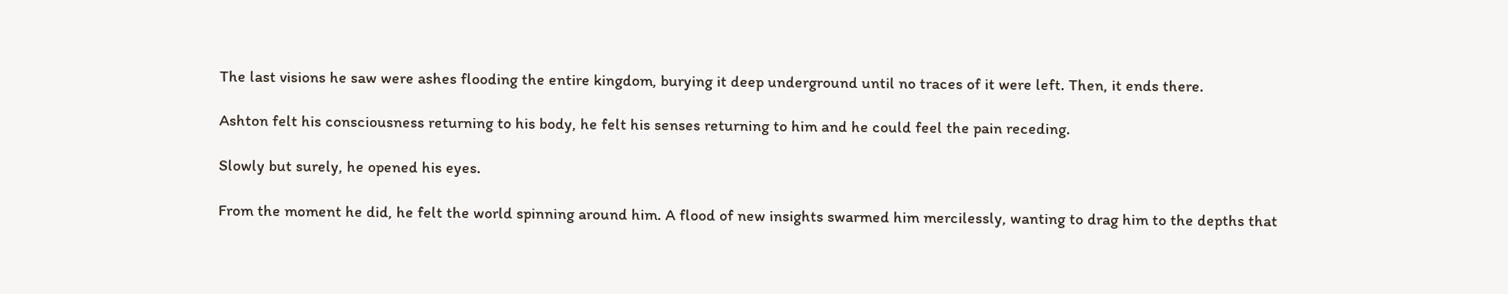The last visions he saw were ashes flooding the entire kingdom, burying it deep underground until no traces of it were left. Then, it ends there.

Ashton felt his consciousness returning to his body, he felt his senses returning to him and he could feel the pain receding.

Slowly but surely, he opened his eyes.

From the moment he did, he felt the world spinning around him. A flood of new insights swarmed him mercilessly, wanting to drag him to the depths that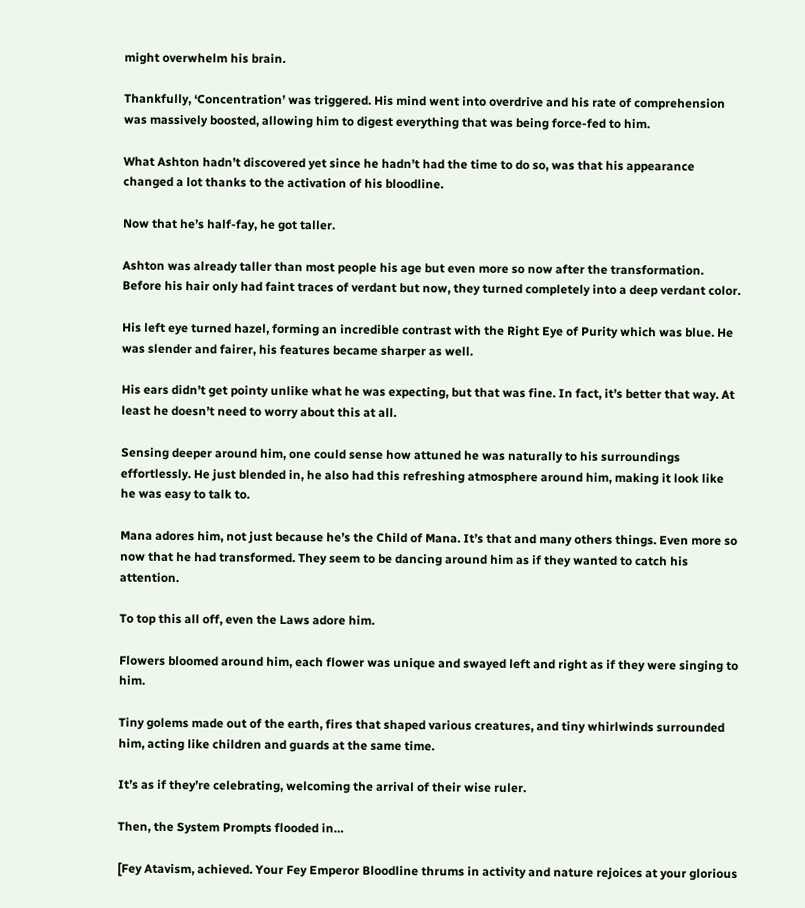might overwhelm his brain.

Thankfully, ‘Concentration’ was triggered. His mind went into overdrive and his rate of comprehension was massively boosted, allowing him to digest everything that was being force-fed to him.

What Ashton hadn’t discovered yet since he hadn’t had the time to do so, was that his appearance changed a lot thanks to the activation of his bloodline.

Now that he’s half-fay, he got taller.

Ashton was already taller than most people his age but even more so now after the transformation. Before his hair only had faint traces of verdant but now, they turned completely into a deep verdant color.

His left eye turned hazel, forming an incredible contrast with the Right Eye of Purity which was blue. He was slender and fairer, his features became sharper as well.

His ears didn’t get pointy unlike what he was expecting, but that was fine. In fact, it’s better that way. At least he doesn’t need to worry about this at all.

Sensing deeper around him, one could sense how attuned he was naturally to his surroundings effortlessly. He just blended in, he also had this refreshing atmosphere around him, making it look like he was easy to talk to.

Mana adores him, not just because he’s the Child of Mana. It’s that and many others things. Even more so now that he had transformed. They seem to be dancing around him as if they wanted to catch his attention.

To top this all off, even the Laws adore him.

Flowers bloomed around him, each flower was unique and swayed left and right as if they were singing to him.

Tiny golems made out of the earth, fires that shaped various creatures, and tiny whirlwinds surrounded him, acting like children and guards at the same time.

It’s as if they’re celebrating, welcoming the arrival of their wise ruler.

Then, the System Prompts flooded in…

[Fey Atavism, achieved. Your Fey Emperor Bloodline thrums in activity and nature rejoices at your glorious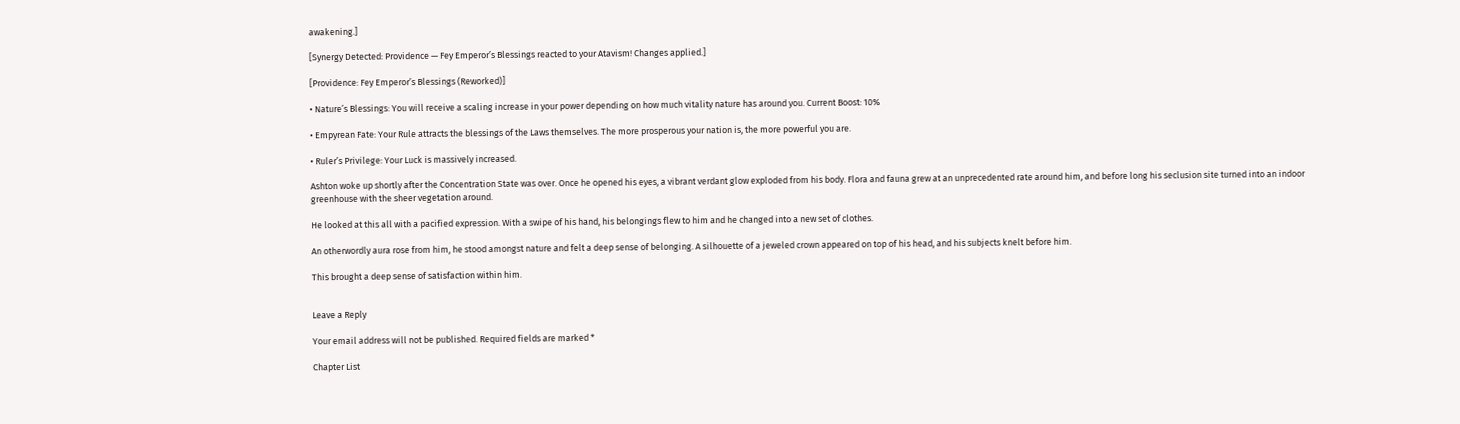awakening.]

[Synergy Detected: Providence — Fey Emperor’s Blessings reacted to your Atavism! Changes applied.]

[Providence: Fey Emperor’s Blessings (Reworked)]

• Nature’s Blessings: You will receive a scaling increase in your power depending on how much vitality nature has around you. Current Boost: 10%

• Empyrean Fate: Your Rule attracts the blessings of the Laws themselves. The more prosperous your nation is, the more powerful you are.

• Ruler’s Privilege: Your Luck is massively increased.

Ashton woke up shortly after the Concentration State was over. Once he opened his eyes, a vibrant verdant glow exploded from his body. Flora and fauna grew at an unprecedented rate around him, and before long his seclusion site turned into an indoor greenhouse with the sheer vegetation around.

He looked at this all with a pacified expression. With a swipe of his hand, his belongings flew to him and he changed into a new set of clothes.

An otherwordly aura rose from him, he stood amongst nature and felt a deep sense of belonging. A silhouette of a jeweled crown appeared on top of his head, and his subjects knelt before him.

This brought a deep sense of satisfaction within him.


Leave a Reply

Your email address will not be published. Required fields are marked *

Chapter List